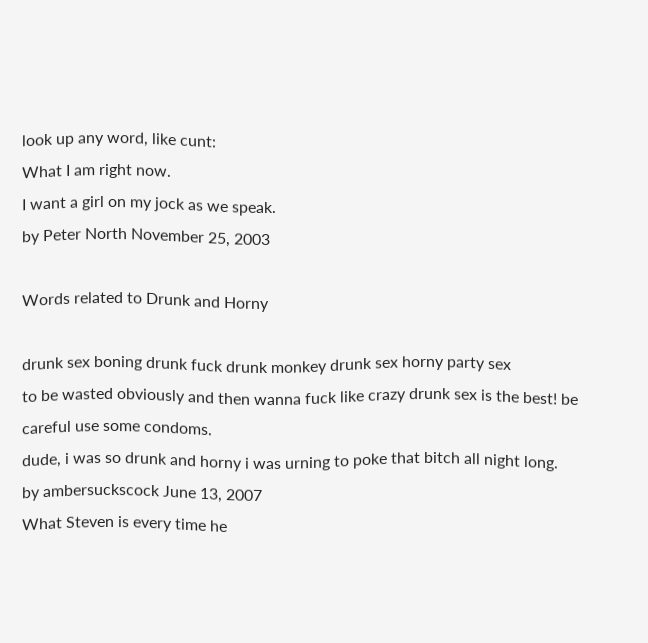look up any word, like cunt:
What I am right now.
I want a girl on my jock as we speak.
by Peter North November 25, 2003

Words related to Drunk and Horny

drunk sex boning drunk fuck drunk monkey drunk sex horny party sex
to be wasted obviously and then wanna fuck like crazy drunk sex is the best! be careful use some condoms.
dude, i was so drunk and horny i was urning to poke that bitch all night long.
by ambersuckscock June 13, 2007
What Steven is every time he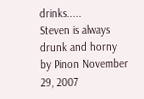drinks.....
Steven is always drunk and horny
by Pinon November 29, 2007